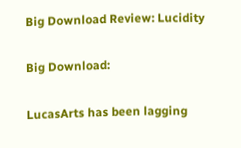Big Download Review: Lucidity

Big Download:

LucasArts has been lagging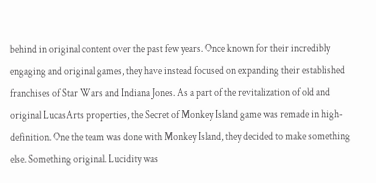behind in original content over the past few years. Once known for their incredibly engaging and original games, they have instead focused on expanding their established franchises of Star Wars and Indiana Jones. As a part of the revitalization of old and original LucasArts properties, the Secret of Monkey Island game was remade in high-definition. One the team was done with Monkey Island, they decided to make something else. Something original. Lucidity was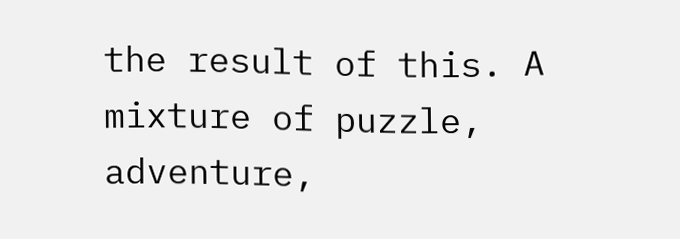the result of this. A mixture of puzzle, adventure,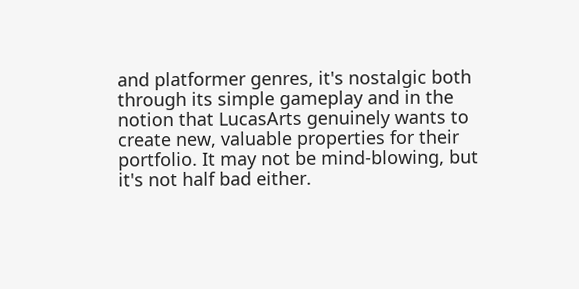and platformer genres, it's nostalgic both through its simple gameplay and in the notion that LucasArts genuinely wants to create new, valuable properties for their portfolio. It may not be mind-blowing, but it's not half bad either.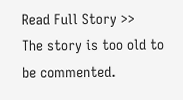Read Full Story >>
The story is too old to be commented.